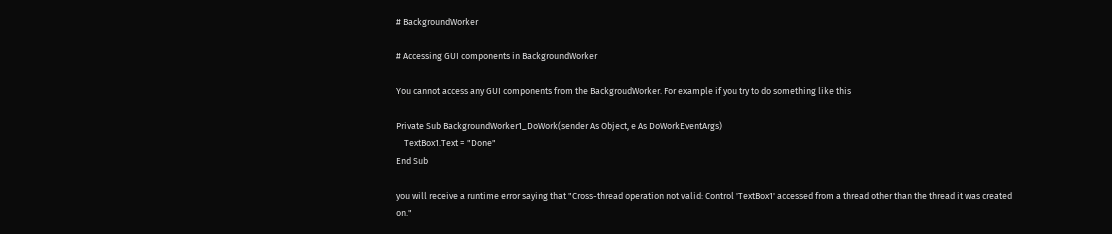# BackgroundWorker

# Accessing GUI components in BackgroundWorker

You cannot access any GUI components from the BackgroudWorker. For example if you try to do something like this

Private Sub BackgroundWorker1_DoWork(sender As Object, e As DoWorkEventArgs)
    TextBox1.Text = "Done"
End Sub

you will receive a runtime error saying that "Cross-thread operation not valid: Control 'TextBox1' accessed from a thread other than the thread it was created on."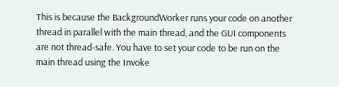This is because the BackgroundWorker runs your code on another thread in parallel with the main thread, and the GUI components are not thread-safe. You have to set your code to be run on the main thread using the Invoke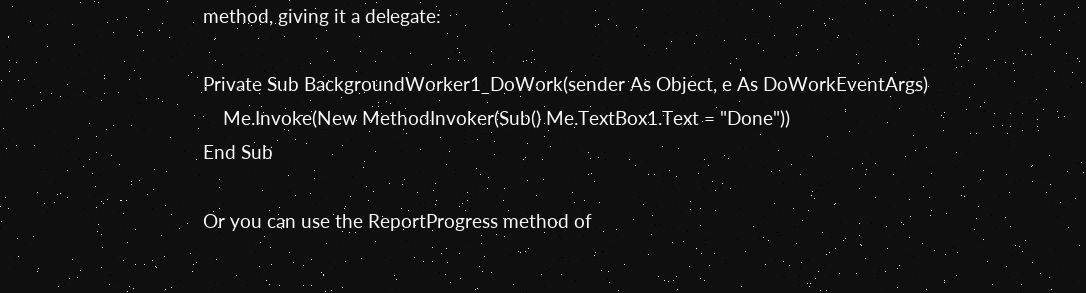method, giving it a delegate:

Private Sub BackgroundWorker1_DoWork(sender As Object, e As DoWorkEventArgs)
    Me.Invoke(New MethodInvoker(Sub() Me.TextBox1.Text = "Done"))
End Sub

Or you can use the ReportProgress method of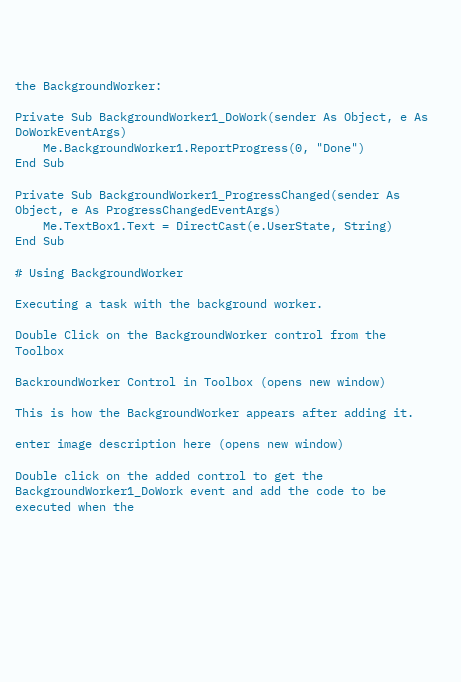the BackgroundWorker:

Private Sub BackgroundWorker1_DoWork(sender As Object, e As DoWorkEventArgs)
    Me.BackgroundWorker1.ReportProgress(0, "Done")
End Sub

Private Sub BackgroundWorker1_ProgressChanged(sender As Object, e As ProgressChangedEventArgs)
    Me.TextBox1.Text = DirectCast(e.UserState, String)
End Sub

# Using BackgroundWorker

Executing a task with the background worker.

Double Click on the BackgroundWorker control from the Toolbox

BackroundWorker Control in Toolbox (opens new window)

This is how the BackgroundWorker appears after adding it.

enter image description here (opens new window)

Double click on the added control to get the BackgroundWorker1_DoWork event and add the code to be executed when the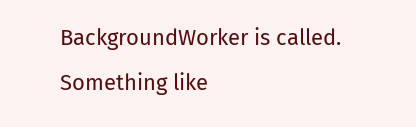BackgroundWorker is called. Something like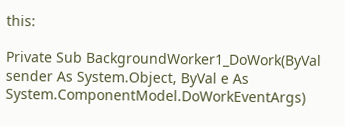this:

Private Sub BackgroundWorker1_DoWork(ByVal sender As System.Object, ByVal e As System.ComponentModel.DoWorkEventArgs)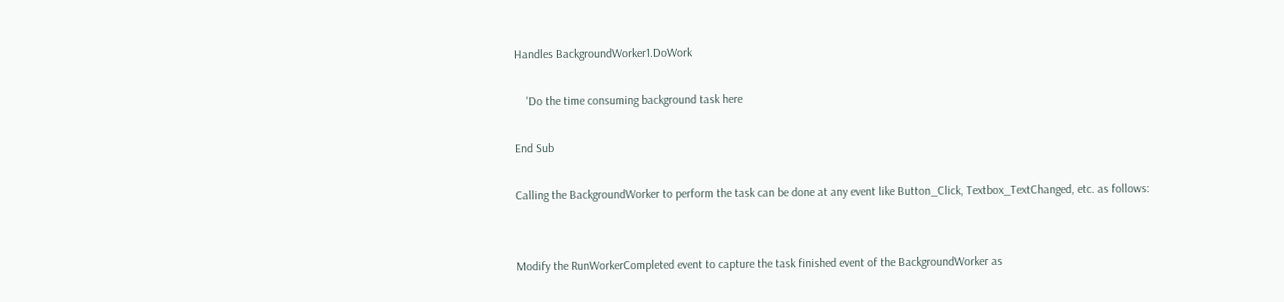Handles BackgroundWorker1.DoWork

    'Do the time consuming background task here

End Sub

Calling the BackgroundWorker to perform the task can be done at any event like Button_Click, Textbox_TextChanged, etc. as follows:


Modify the RunWorkerCompleted event to capture the task finished event of the BackgroundWorker as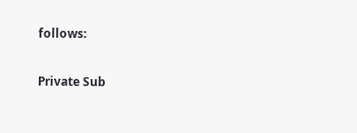follows:

Private Sub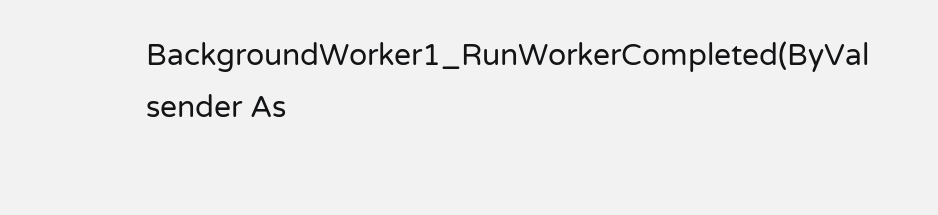BackgroundWorker1_RunWorkerCompleted(ByVal sender As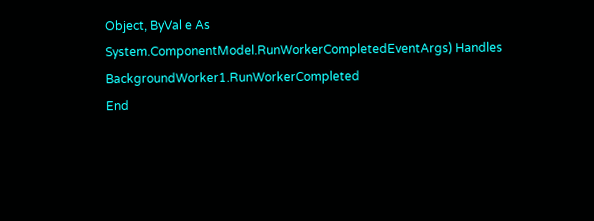Object, ByVal e As System.ComponentModel.RunWorkerCompletedEventArgs) Handles BackgroundWorker1.RunWorkerCompleted
End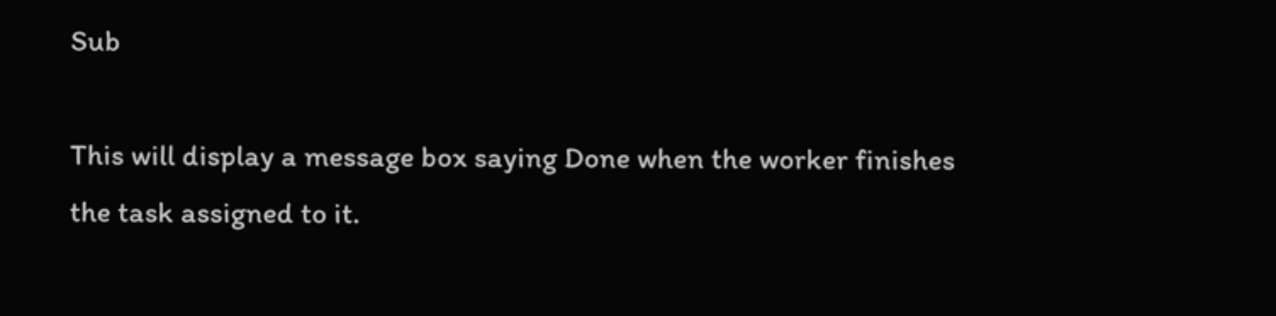Sub

This will display a message box saying Done when the worker finishes the task assigned to it.